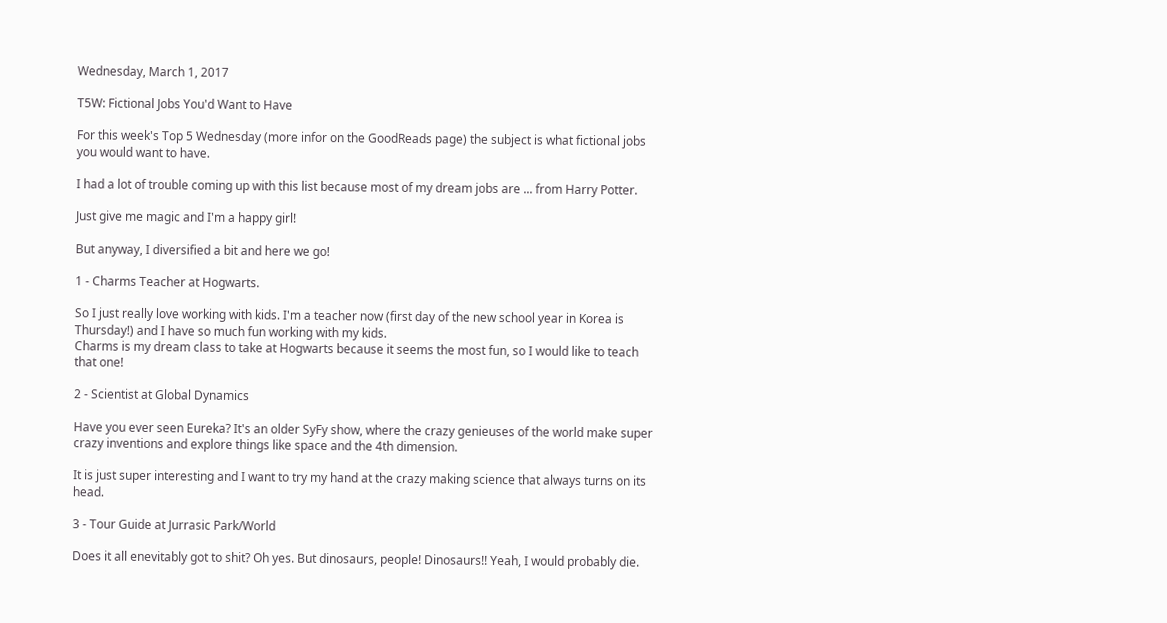Wednesday, March 1, 2017

T5W: Fictional Jobs You'd Want to Have

For this week's Top 5 Wednesday (more infor on the GoodReads page) the subject is what fictional jobs you would want to have.

I had a lot of trouble coming up with this list because most of my dream jobs are ... from Harry Potter.

Just give me magic and I'm a happy girl!

But anyway, I diversified a bit and here we go!

1 - Charms Teacher at Hogwarts.

So I just really love working with kids. I'm a teacher now (first day of the new school year in Korea is Thursday!) and I have so much fun working with my kids.
Charms is my dream class to take at Hogwarts because it seems the most fun, so I would like to teach that one!

2 - Scientist at Global Dynamics

Have you ever seen Eureka? It's an older SyFy show, where the crazy genieuses of the world make super crazy inventions and explore things like space and the 4th dimension.

It is just super interesting and I want to try my hand at the crazy making science that always turns on its head.

3 - Tour Guide at Jurrasic Park/World

Does it all enevitably got to shit? Oh yes. But dinosaurs, people! Dinosaurs!! Yeah, I would probably die.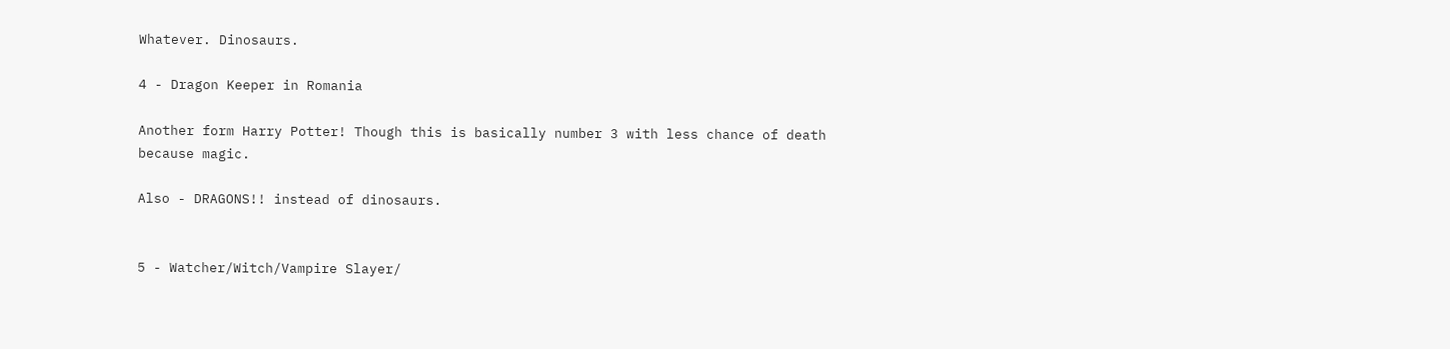Whatever. Dinosaurs.

4 - Dragon Keeper in Romania

Another form Harry Potter! Though this is basically number 3 with less chance of death because magic.

Also - DRAGONS!! instead of dinosaurs.


5 - Watcher/Witch/Vampire Slayer/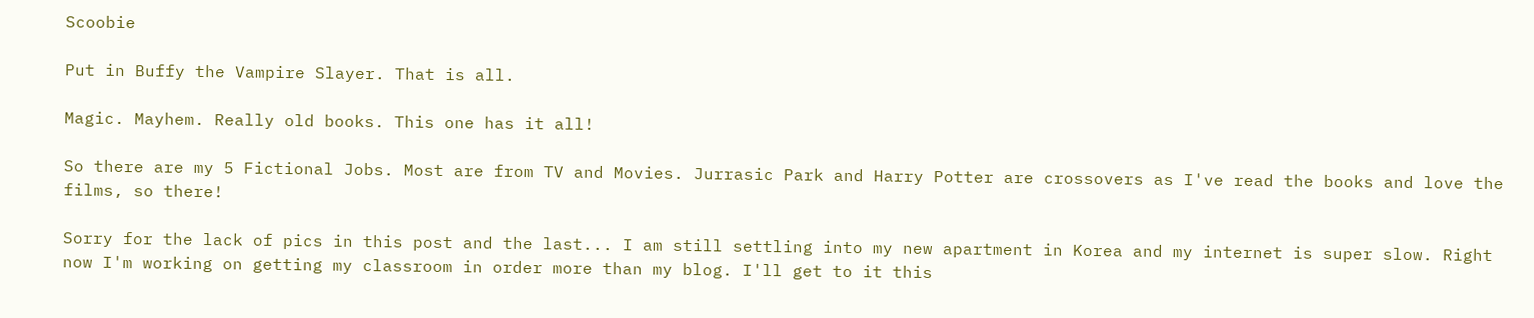Scoobie

Put in Buffy the Vampire Slayer. That is all.

Magic. Mayhem. Really old books. This one has it all!

So there are my 5 Fictional Jobs. Most are from TV and Movies. Jurrasic Park and Harry Potter are crossovers as I've read the books and love the films, so there!

Sorry for the lack of pics in this post and the last... I am still settling into my new apartment in Korea and my internet is super slow. Right now I'm working on getting my classroom in order more than my blog. I'll get to it this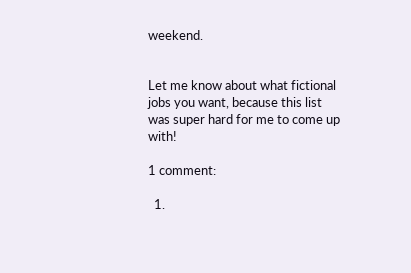weekend.


Let me know about what fictional jobs you want, because this list was super hard for me to come up with!

1 comment:

  1.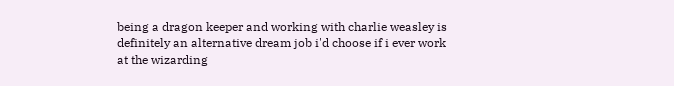being a dragon keeper and working with charlie weasley is definitely an alternative dream job i'd choose if i ever work at the wizarding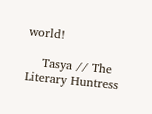world!

    Tasya // The Literary Huntress